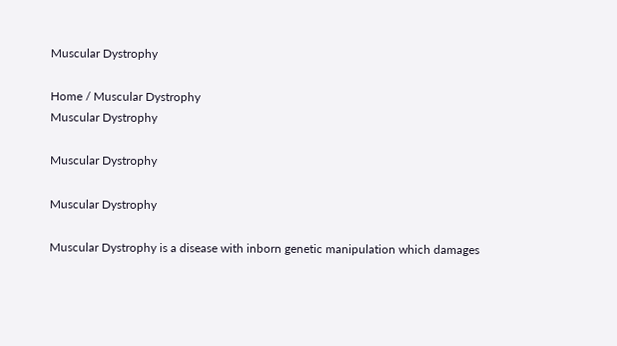Muscular Dystrophy

Home / Muscular Dystrophy
Muscular Dystrophy

Muscular Dystrophy

Muscular Dystrophy

Muscular Dystrophy is a disease with inborn genetic manipulation which damages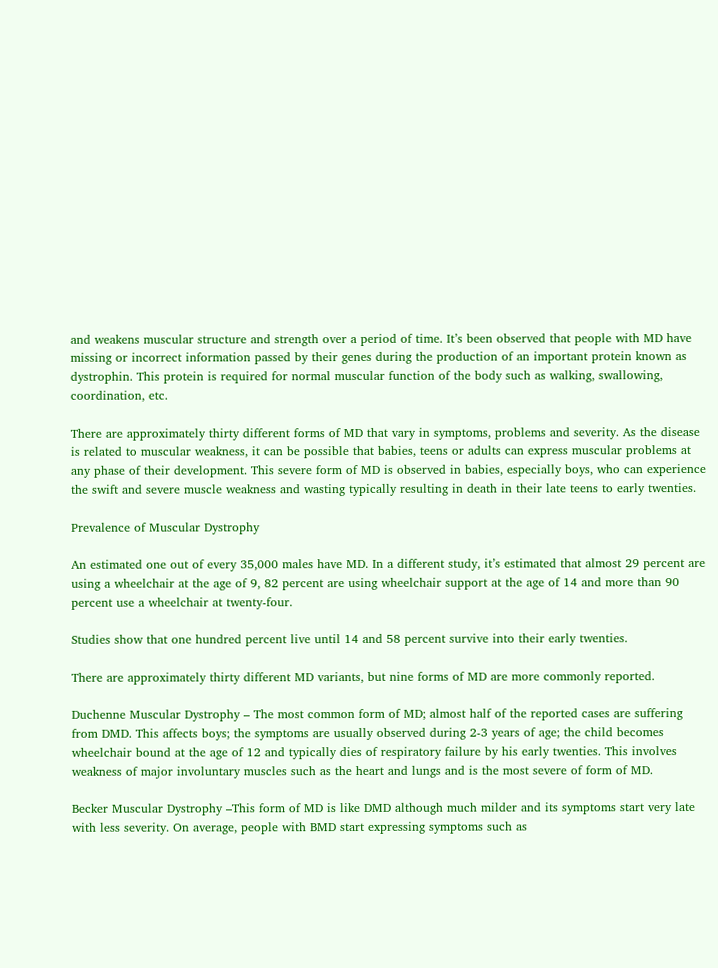and weakens muscular structure and strength over a period of time. It’s been observed that people with MD have missing or incorrect information passed by their genes during the production of an important protein known as dystrophin. This protein is required for normal muscular function of the body such as walking, swallowing, coordination, etc.

There are approximately thirty different forms of MD that vary in symptoms, problems and severity. As the disease is related to muscular weakness, it can be possible that babies, teens or adults can express muscular problems at any phase of their development. This severe form of MD is observed in babies, especially boys, who can experience the swift and severe muscle weakness and wasting typically resulting in death in their late teens to early twenties.

Prevalence of Muscular Dystrophy

An estimated one out of every 35,000 males have MD. In a different study, it’s estimated that almost 29 percent are using a wheelchair at the age of 9, 82 percent are using wheelchair support at the age of 14 and more than 90 percent use a wheelchair at twenty-four.

Studies show that one hundred percent live until 14 and 58 percent survive into their early twenties.

There are approximately thirty different MD variants, but nine forms of MD are more commonly reported.

Duchenne Muscular Dystrophy – The most common form of MD; almost half of the reported cases are suffering from DMD. This affects boys; the symptoms are usually observed during 2-3 years of age; the child becomes wheelchair bound at the age of 12 and typically dies of respiratory failure by his early twenties. This involves weakness of major involuntary muscles such as the heart and lungs and is the most severe of form of MD.

Becker Muscular Dystrophy –This form of MD is like DMD although much milder and its symptoms start very late with less severity. On average, people with BMD start expressing symptoms such as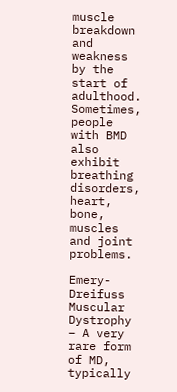muscle breakdown and weakness by the start of adulthood. Sometimes, people with BMD also exhibit breathing disorders, heart, bone, muscles and joint problems.

Emery-Dreifuss Muscular Dystrophy – A very rare form of MD, typically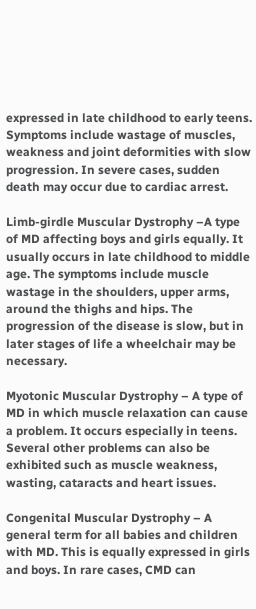expressed in late childhood to early teens. Symptoms include wastage of muscles, weakness and joint deformities with slow progression. In severe cases, sudden death may occur due to cardiac arrest.

Limb-girdle Muscular Dystrophy –A type of MD affecting boys and girls equally. It usually occurs in late childhood to middle age. The symptoms include muscle wastage in the shoulders, upper arms, around the thighs and hips. The progression of the disease is slow, but in later stages of life a wheelchair may be necessary.

Myotonic Muscular Dystrophy – A type of MD in which muscle relaxation can cause a problem. It occurs especially in teens. Several other problems can also be exhibited such as muscle weakness, wasting, cataracts and heart issues.

Congenital Muscular Dystrophy – A general term for all babies and children with MD. This is equally expressed in girls and boys. In rare cases, CMD can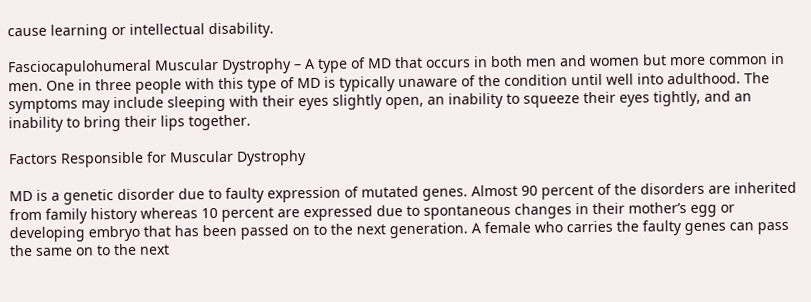cause learning or intellectual disability.

Fasciocapulohumeral Muscular Dystrophy – A type of MD that occurs in both men and women but more common in men. One in three people with this type of MD is typically unaware of the condition until well into adulthood. The symptoms may include sleeping with their eyes slightly open, an inability to squeeze their eyes tightly, and an inability to bring their lips together.

Factors Responsible for Muscular Dystrophy

MD is a genetic disorder due to faulty expression of mutated genes. Almost 90 percent of the disorders are inherited from family history whereas 10 percent are expressed due to spontaneous changes in their mother’s egg or developing embryo that has been passed on to the next generation. A female who carries the faulty genes can pass the same on to the next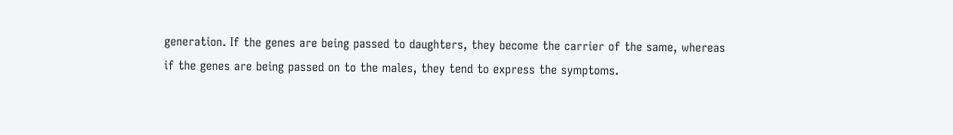generation. If the genes are being passed to daughters, they become the carrier of the same, whereas if the genes are being passed on to the males, they tend to express the symptoms.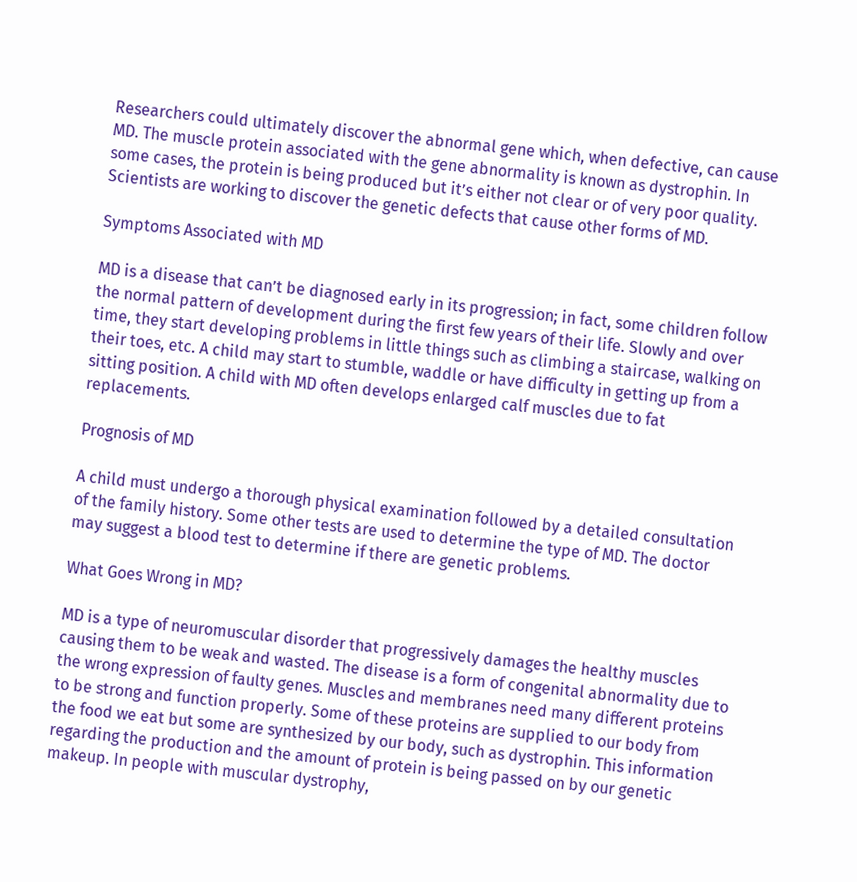Researchers could ultimately discover the abnormal gene which, when defective, can cause MD. The muscle protein associated with the gene abnormality is known as dystrophin. In some cases, the protein is being produced but it’s either not clear or of very poor quality. Scientists are working to discover the genetic defects that cause other forms of MD.

Symptoms Associated with MD

MD is a disease that can’t be diagnosed early in its progression; in fact, some children follow the normal pattern of development during the first few years of their life. Slowly and over time, they start developing problems in little things such as climbing a staircase, walking on their toes, etc. A child may start to stumble, waddle or have difficulty in getting up from a sitting position. A child with MD often develops enlarged calf muscles due to fat replacements.

Prognosis of MD

A child must undergo a thorough physical examination followed by a detailed consultation of the family history. Some other tests are used to determine the type of MD. The doctor may suggest a blood test to determine if there are genetic problems.

What Goes Wrong in MD?

MD is a type of neuromuscular disorder that progressively damages the healthy muscles causing them to be weak and wasted. The disease is a form of congenital abnormality due to the wrong expression of faulty genes. Muscles and membranes need many different proteins to be strong and function properly. Some of these proteins are supplied to our body from the food we eat but some are synthesized by our body, such as dystrophin. This information regarding the production and the amount of protein is being passed on by our genetic makeup. In people with muscular dystrophy,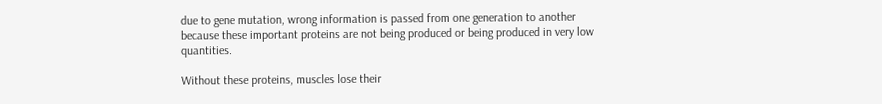due to gene mutation, wrong information is passed from one generation to another because these important proteins are not being produced or being produced in very low quantities.

Without these proteins, muscles lose their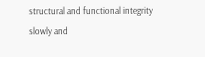structural and functional integrity slowly and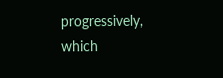progressively, which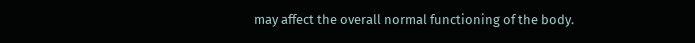may affect the overall normal functioning of the body.